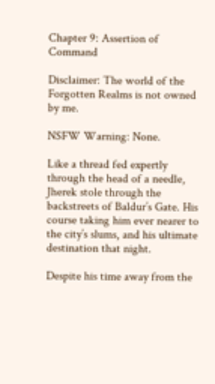Chapter 9: Assertion of Command

Disclaimer: The world of the Forgotten Realms is not owned by me.

NSFW Warning: None.

Like a thread fed expertly through the head of a needle, Jherek stole through the backstreets of Baldur’s Gate. His course taking him ever nearer to the city’s slums, and his ultimate destination that night.

Despite his time away from the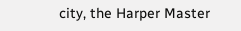city, the Harper Master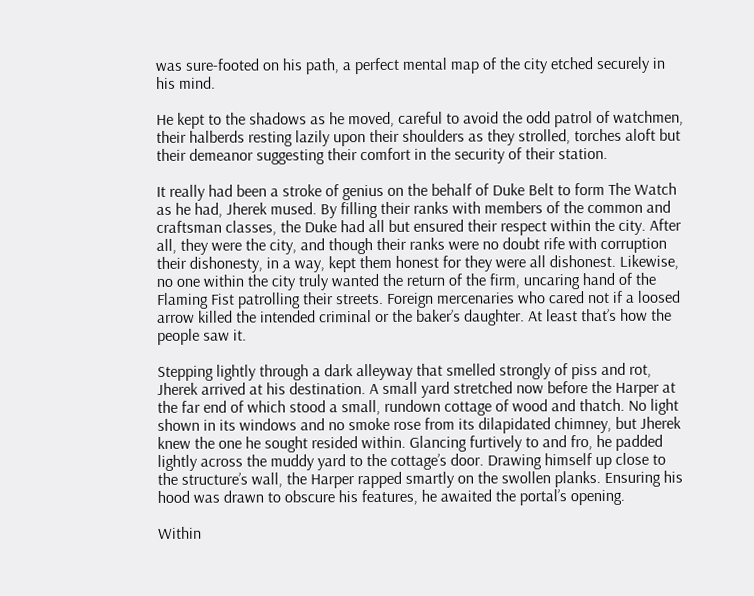was sure-footed on his path, a perfect mental map of the city etched securely in his mind.

He kept to the shadows as he moved, careful to avoid the odd patrol of watchmen, their halberds resting lazily upon their shoulders as they strolled, torches aloft but their demeanor suggesting their comfort in the security of their station.

It really had been a stroke of genius on the behalf of Duke Belt to form The Watch as he had, Jherek mused. By filling their ranks with members of the common and craftsman classes, the Duke had all but ensured their respect within the city. After all, they were the city, and though their ranks were no doubt rife with corruption their dishonesty, in a way, kept them honest for they were all dishonest. Likewise, no one within the city truly wanted the return of the firm, uncaring hand of the Flaming Fist patrolling their streets. Foreign mercenaries who cared not if a loosed arrow killed the intended criminal or the baker’s daughter. At least that’s how the people saw it.

Stepping lightly through a dark alleyway that smelled strongly of piss and rot, Jherek arrived at his destination. A small yard stretched now before the Harper at the far end of which stood a small, rundown cottage of wood and thatch. No light shown in its windows and no smoke rose from its dilapidated chimney, but Jherek knew the one he sought resided within. Glancing furtively to and fro, he padded lightly across the muddy yard to the cottage’s door. Drawing himself up close to the structure’s wall, the Harper rapped smartly on the swollen planks. Ensuring his hood was drawn to obscure his features, he awaited the portal’s opening.

Within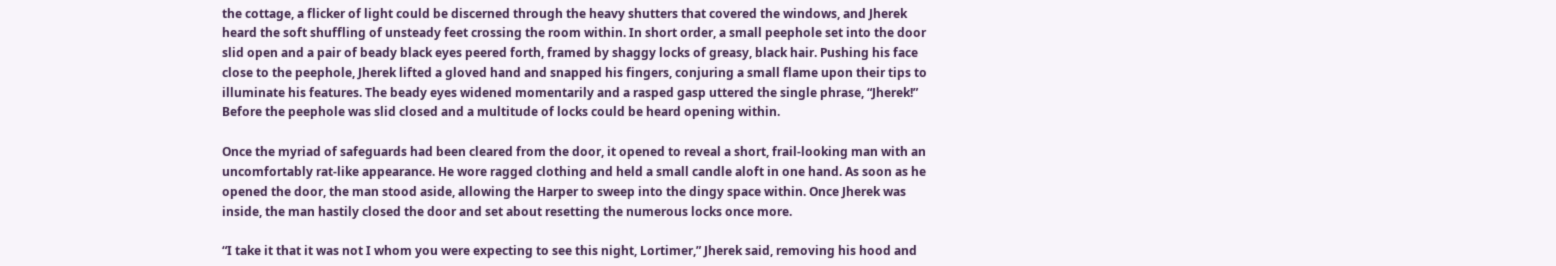the cottage, a flicker of light could be discerned through the heavy shutters that covered the windows, and Jherek heard the soft shuffling of unsteady feet crossing the room within. In short order, a small peephole set into the door slid open and a pair of beady black eyes peered forth, framed by shaggy locks of greasy, black hair. Pushing his face close to the peephole, Jherek lifted a gloved hand and snapped his fingers, conjuring a small flame upon their tips to illuminate his features. The beady eyes widened momentarily and a rasped gasp uttered the single phrase, “Jherek!” Before the peephole was slid closed and a multitude of locks could be heard opening within.

Once the myriad of safeguards had been cleared from the door, it opened to reveal a short, frail-looking man with an uncomfortably rat-like appearance. He wore ragged clothing and held a small candle aloft in one hand. As soon as he opened the door, the man stood aside, allowing the Harper to sweep into the dingy space within. Once Jherek was inside, the man hastily closed the door and set about resetting the numerous locks once more.

“I take it that it was not I whom you were expecting to see this night, Lortimer,” Jherek said, removing his hood and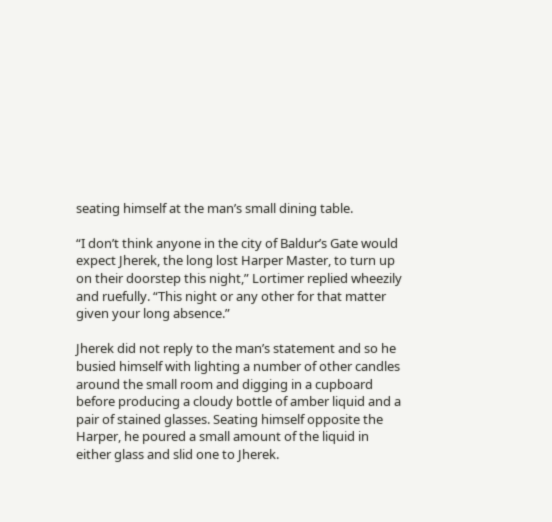seating himself at the man’s small dining table.

“I don’t think anyone in the city of Baldur’s Gate would expect Jherek, the long lost Harper Master, to turn up on their doorstep this night,” Lortimer replied wheezily and ruefully. “This night or any other for that matter given your long absence.”

Jherek did not reply to the man’s statement and so he busied himself with lighting a number of other candles around the small room and digging in a cupboard before producing a cloudy bottle of amber liquid and a pair of stained glasses. Seating himself opposite the Harper, he poured a small amount of the liquid in either glass and slid one to Jherek.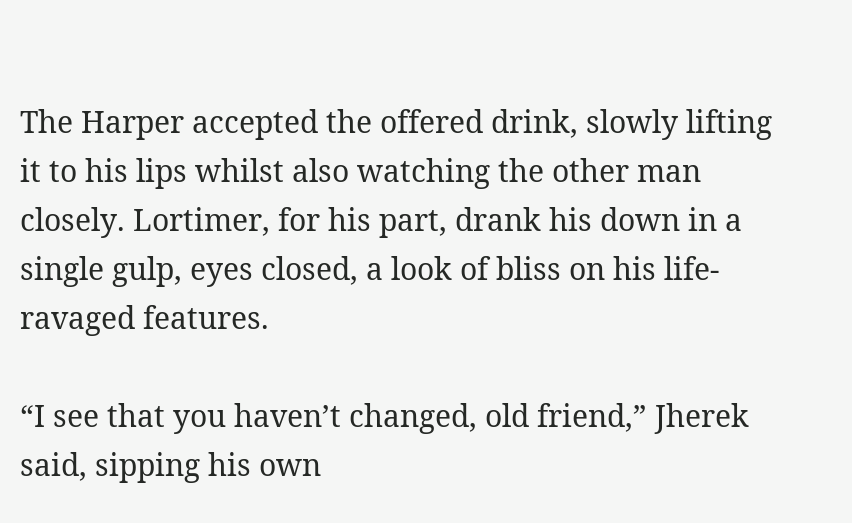The Harper accepted the offered drink, slowly lifting it to his lips whilst also watching the other man closely. Lortimer, for his part, drank his down in a single gulp, eyes closed, a look of bliss on his life-ravaged features.

“I see that you haven’t changed, old friend,” Jherek said, sipping his own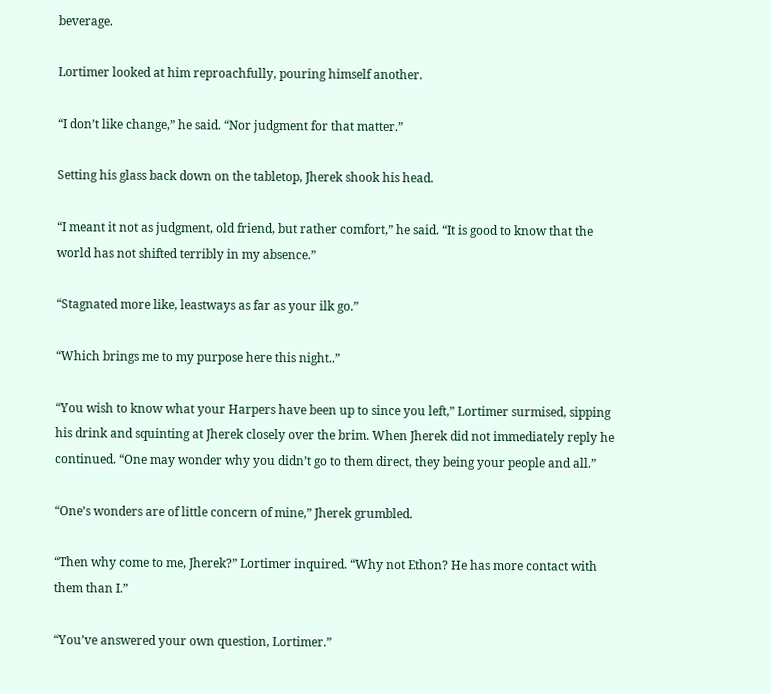beverage.

Lortimer looked at him reproachfully, pouring himself another.

“I don’t like change,” he said. “Nor judgment for that matter.”

Setting his glass back down on the tabletop, Jherek shook his head.

“I meant it not as judgment, old friend, but rather comfort,” he said. “It is good to know that the world has not shifted terribly in my absence.”

“Stagnated more like, leastways as far as your ilk go.”

“Which brings me to my purpose here this night..”

“You wish to know what your Harpers have been up to since you left,” Lortimer surmised, sipping his drink and squinting at Jherek closely over the brim. When Jherek did not immediately reply he continued. “One may wonder why you didn’t go to them direct, they being your people and all.”

“One’s wonders are of little concern of mine,” Jherek grumbled.

“Then why come to me, Jherek?” Lortimer inquired. “Why not Ethon? He has more contact with them than I.”

“You’ve answered your own question, Lortimer.”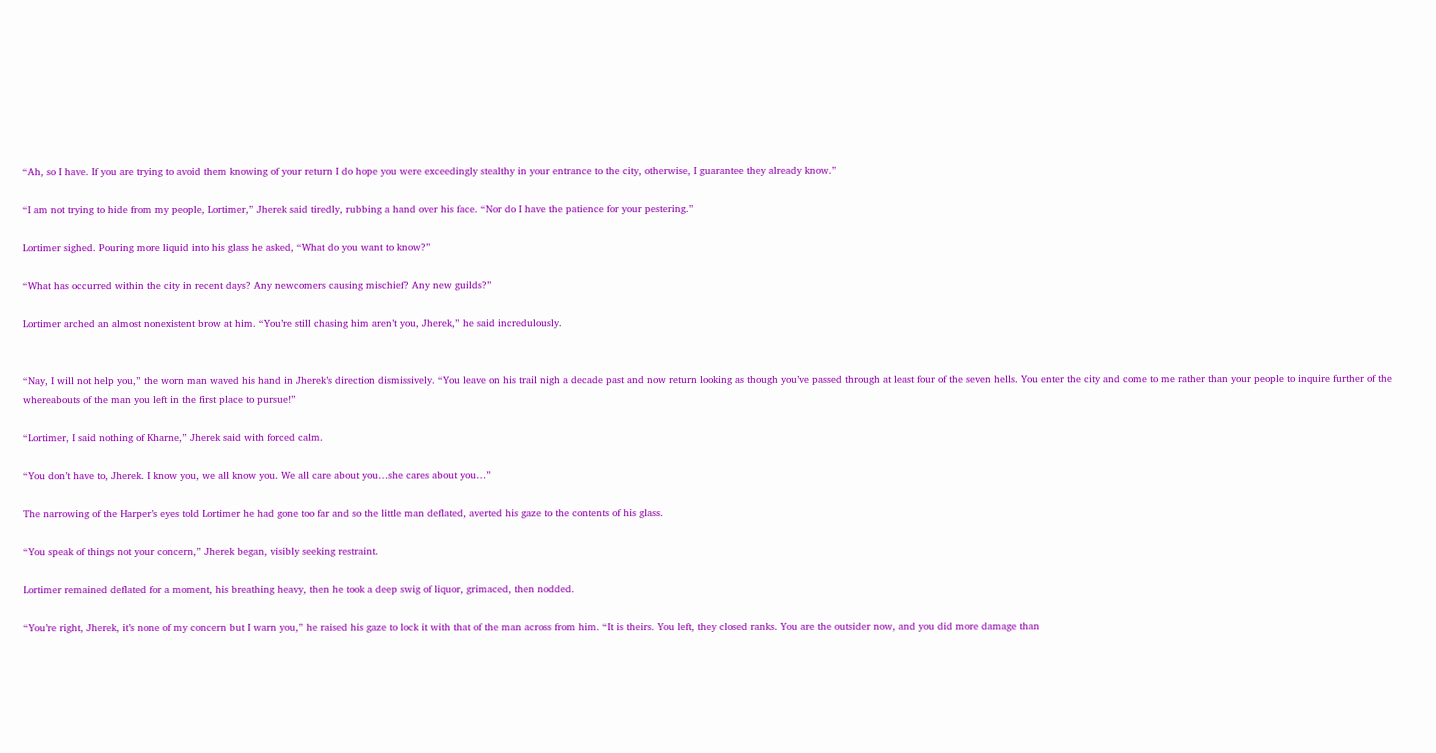“Ah, so I have. If you are trying to avoid them knowing of your return I do hope you were exceedingly stealthy in your entrance to the city, otherwise, I guarantee they already know.”

“I am not trying to hide from my people, Lortimer,” Jherek said tiredly, rubbing a hand over his face. “Nor do I have the patience for your pestering.”

Lortimer sighed. Pouring more liquid into his glass he asked, “What do you want to know?”

“What has occurred within the city in recent days? Any newcomers causing mischief? Any new guilds?”

Lortimer arched an almost nonexistent brow at him. “You’re still chasing him aren’t you, Jherek,” he said incredulously.


“Nay, I will not help you,” the worn man waved his hand in Jherek’s direction dismissively. “You leave on his trail nigh a decade past and now return looking as though you’ve passed through at least four of the seven hells. You enter the city and come to me rather than your people to inquire further of the whereabouts of the man you left in the first place to pursue!”

“Lortimer, I said nothing of Kharne,” Jherek said with forced calm.

“You don’t have to, Jherek. I know you, we all know you. We all care about you…she cares about you…”

The narrowing of the Harper’s eyes told Lortimer he had gone too far and so the little man deflated, averted his gaze to the contents of his glass.

“You speak of things not your concern,” Jherek began, visibly seeking restraint.

Lortimer remained deflated for a moment, his breathing heavy, then he took a deep swig of liquor, grimaced, then nodded.

“You’re right, Jherek, it’s none of my concern but I warn you,” he raised his gaze to lock it with that of the man across from him. “It is theirs. You left, they closed ranks. You are the outsider now, and you did more damage than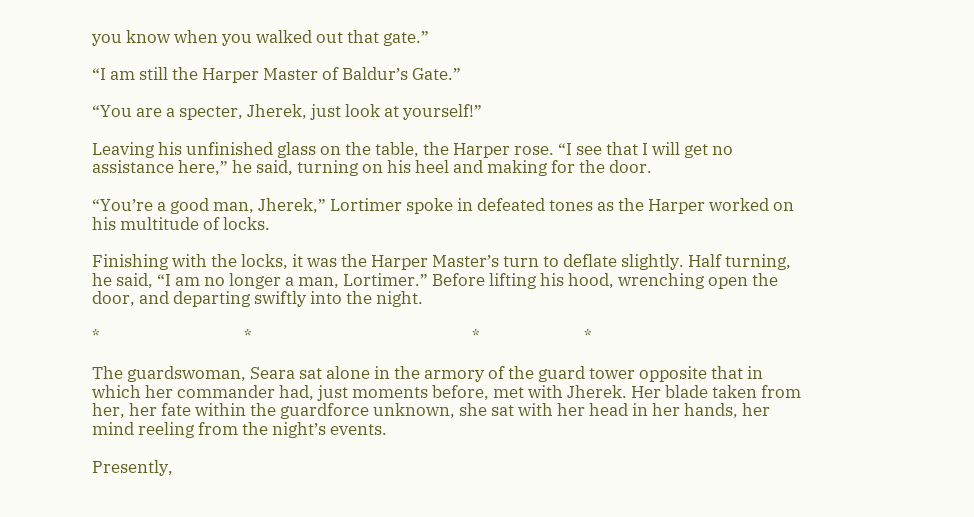you know when you walked out that gate.”

“I am still the Harper Master of Baldur’s Gate.”

“You are a specter, Jherek, just look at yourself!”

Leaving his unfinished glass on the table, the Harper rose. “I see that I will get no assistance here,” he said, turning on his heel and making for the door.

“You’re a good man, Jherek,” Lortimer spoke in defeated tones as the Harper worked on his multitude of locks.

Finishing with the locks, it was the Harper Master’s turn to deflate slightly. Half turning, he said, “I am no longer a man, Lortimer.” Before lifting his hood, wrenching open the door, and departing swiftly into the night.

*                                    *                                                       *                          *

The guardswoman, Seara sat alone in the armory of the guard tower opposite that in which her commander had, just moments before, met with Jherek. Her blade taken from her, her fate within the guardforce unknown, she sat with her head in her hands, her mind reeling from the night’s events.

Presently,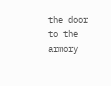the door to the armory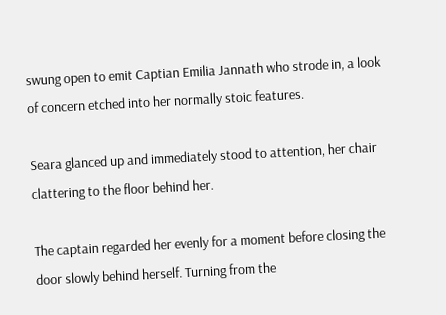swung open to emit Captian Emilia Jannath who strode in, a look of concern etched into her normally stoic features.

Seara glanced up and immediately stood to attention, her chair clattering to the floor behind her.

The captain regarded her evenly for a moment before closing the door slowly behind herself. Turning from the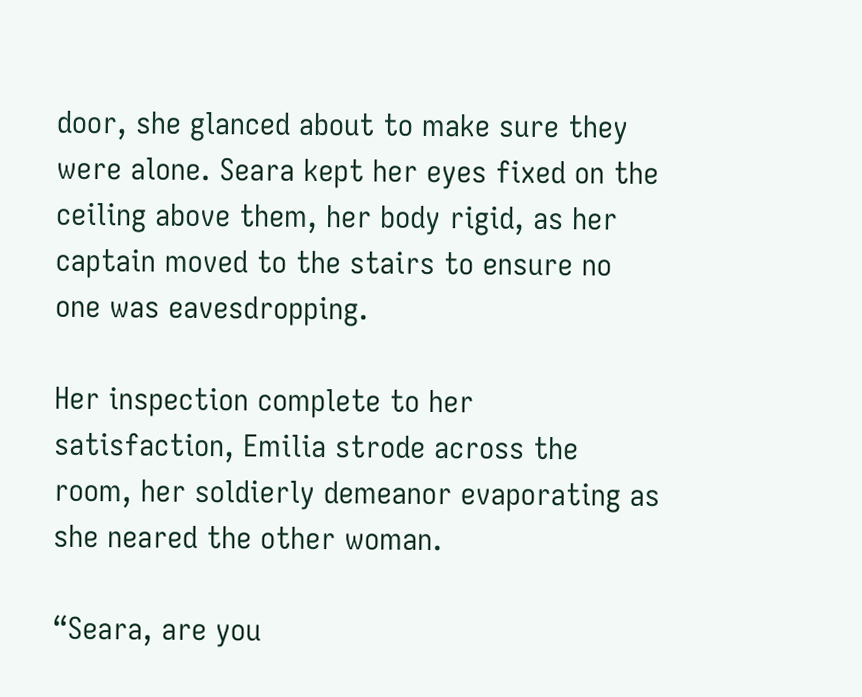door, she glanced about to make sure they were alone. Seara kept her eyes fixed on the ceiling above them, her body rigid, as her captain moved to the stairs to ensure no one was eavesdropping.

Her inspection complete to her satisfaction, Emilia strode across the room, her soldierly demeanor evaporating as she neared the other woman.

“Seara, are you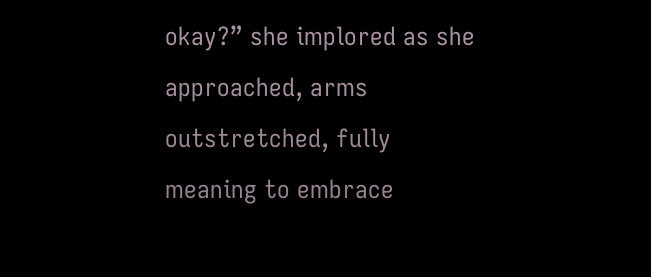okay?” she implored as she approached, arms outstretched, fully meaning to embrace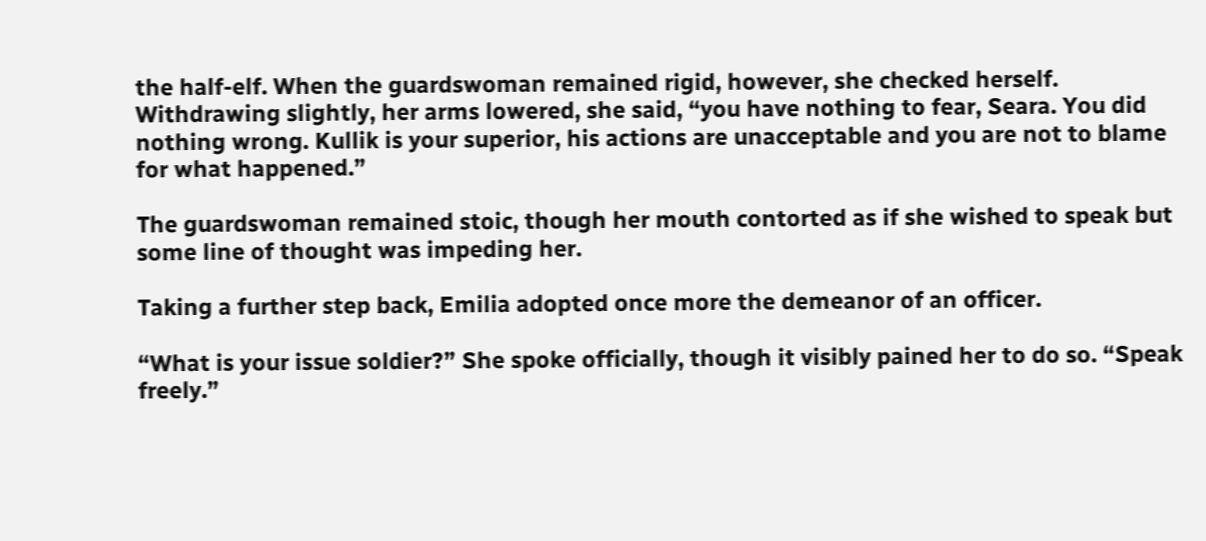the half-elf. When the guardswoman remained rigid, however, she checked herself. Withdrawing slightly, her arms lowered, she said, “you have nothing to fear, Seara. You did nothing wrong. Kullik is your superior, his actions are unacceptable and you are not to blame for what happened.”

The guardswoman remained stoic, though her mouth contorted as if she wished to speak but some line of thought was impeding her.

Taking a further step back, Emilia adopted once more the demeanor of an officer.

“What is your issue soldier?” She spoke officially, though it visibly pained her to do so. “Speak freely.”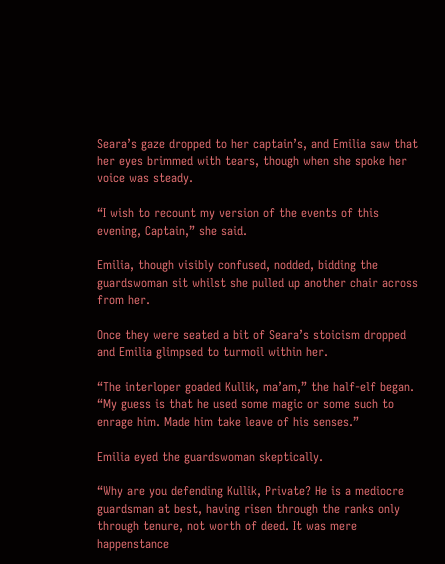Seara’s gaze dropped to her captain’s, and Emilia saw that her eyes brimmed with tears, though when she spoke her voice was steady.

“I wish to recount my version of the events of this evening, Captain,” she said.

Emilia, though visibly confused, nodded, bidding the guardswoman sit whilst she pulled up another chair across from her.

Once they were seated a bit of Seara’s stoicism dropped and Emilia glimpsed to turmoil within her.

“The interloper goaded Kullik, ma’am,” the half-elf began. “My guess is that he used some magic or some such to enrage him. Made him take leave of his senses.”

Emilia eyed the guardswoman skeptically.

“Why are you defending Kullik, Private? He is a mediocre guardsman at best, having risen through the ranks only through tenure, not worth of deed. It was mere happenstance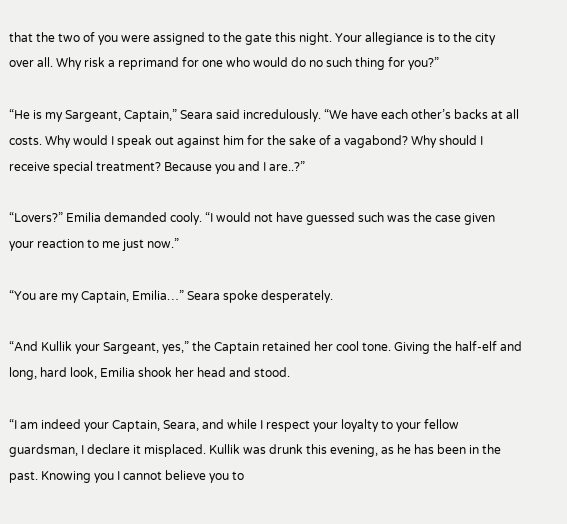that the two of you were assigned to the gate this night. Your allegiance is to the city over all. Why risk a reprimand for one who would do no such thing for you?”

“He is my Sargeant, Captain,” Seara said incredulously. “We have each other’s backs at all costs. Why would I speak out against him for the sake of a vagabond? Why should I receive special treatment? Because you and I are..?”

“Lovers?” Emilia demanded cooly. “I would not have guessed such was the case given your reaction to me just now.”

“You are my Captain, Emilia…” Seara spoke desperately.

“And Kullik your Sargeant, yes,” the Captain retained her cool tone. Giving the half-elf and long, hard look, Emilia shook her head and stood.

“I am indeed your Captain, Seara, and while I respect your loyalty to your fellow guardsman, I declare it misplaced. Kullik was drunk this evening, as he has been in the past. Knowing you I cannot believe you to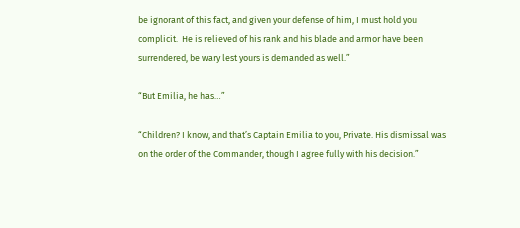be ignorant of this fact, and given your defense of him, I must hold you complicit.  He is relieved of his rank and his blade and armor have been surrendered, be wary lest yours is demanded as well.”

“But Emilia, he has…”

“Children? I know, and that’s Captain Emilia to you, Private. His dismissal was on the order of the Commander, though I agree fully with his decision.”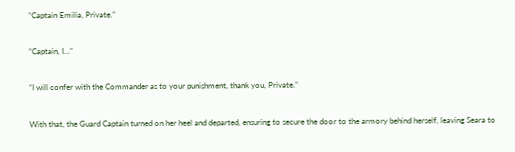“Captain Emilia, Private.”

“Captain, I…”

“I will confer with the Commander as to your punishment, thank you, Private.”

With that, the Guard Captain turned on her heel and departed, ensuring to secure the door to the armory behind herself, leaving Seara to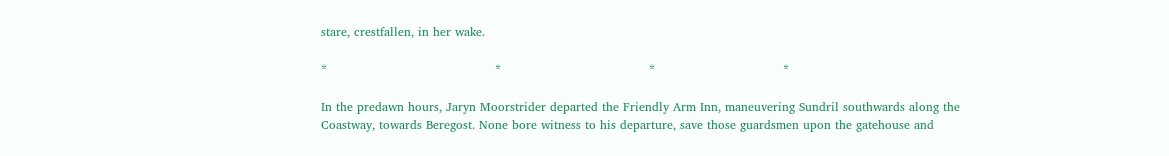stare, crestfallen, in her wake.

*                                          *                                     *                                *

In the predawn hours, Jaryn Moorstrider departed the Friendly Arm Inn, maneuvering Sundril southwards along the Coastway, towards Beregost. None bore witness to his departure, save those guardsmen upon the gatehouse and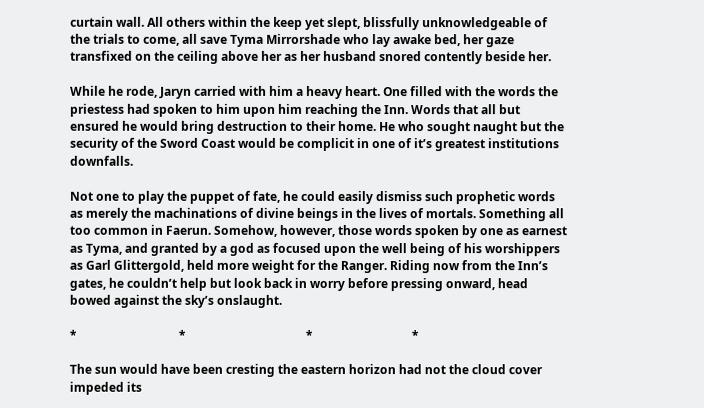curtain wall. All others within the keep yet slept, blissfully unknowledgeable of the trials to come, all save Tyma Mirrorshade who lay awake bed, her gaze transfixed on the ceiling above her as her husband snored contently beside her.

While he rode, Jaryn carried with him a heavy heart. One filled with the words the priestess had spoken to him upon him reaching the Inn. Words that all but ensured he would bring destruction to their home. He who sought naught but the security of the Sword Coast would be complicit in one of it’s greatest institutions downfalls.

Not one to play the puppet of fate, he could easily dismiss such prophetic words as merely the machinations of divine beings in the lives of mortals. Something all too common in Faerun. Somehow, however, those words spoken by one as earnest as Tyma, and granted by a god as focused upon the well being of his worshippers as Garl Glittergold, held more weight for the Ranger. Riding now from the Inn’s gates, he couldn’t help but look back in worry before pressing onward, head bowed against the sky’s onslaught.

*                                  *                                        *                                 *

The sun would have been cresting the eastern horizon had not the cloud cover impeded its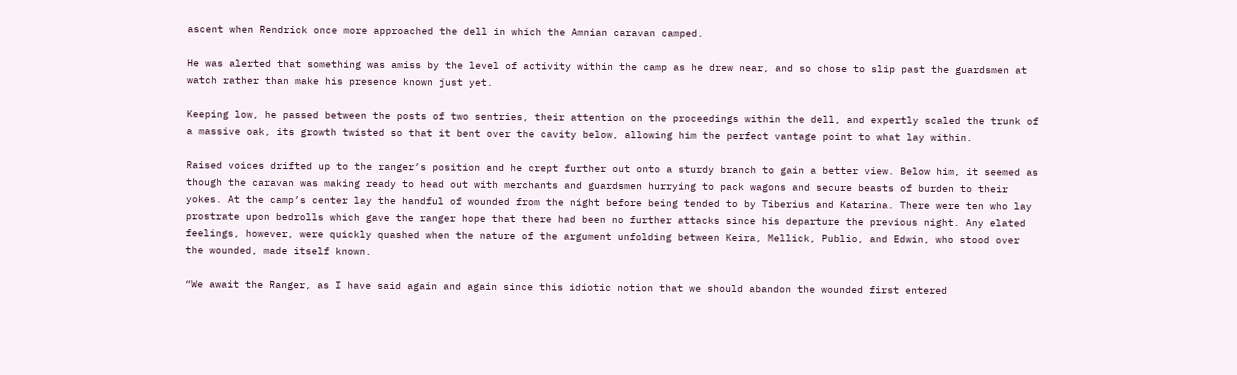ascent when Rendrick once more approached the dell in which the Amnian caravan camped.

He was alerted that something was amiss by the level of activity within the camp as he drew near, and so chose to slip past the guardsmen at watch rather than make his presence known just yet.

Keeping low, he passed between the posts of two sentries, their attention on the proceedings within the dell, and expertly scaled the trunk of a massive oak, its growth twisted so that it bent over the cavity below, allowing him the perfect vantage point to what lay within.

Raised voices drifted up to the ranger’s position and he crept further out onto a sturdy branch to gain a better view. Below him, it seemed as though the caravan was making ready to head out with merchants and guardsmen hurrying to pack wagons and secure beasts of burden to their yokes. At the camp’s center lay the handful of wounded from the night before being tended to by Tiberius and Katarina. There were ten who lay prostrate upon bedrolls which gave the ranger hope that there had been no further attacks since his departure the previous night. Any elated feelings, however, were quickly quashed when the nature of the argument unfolding between Keira, Mellick, Publio, and Edwin, who stood over the wounded, made itself known.

“We await the Ranger, as I have said again and again since this idiotic notion that we should abandon the wounded first entered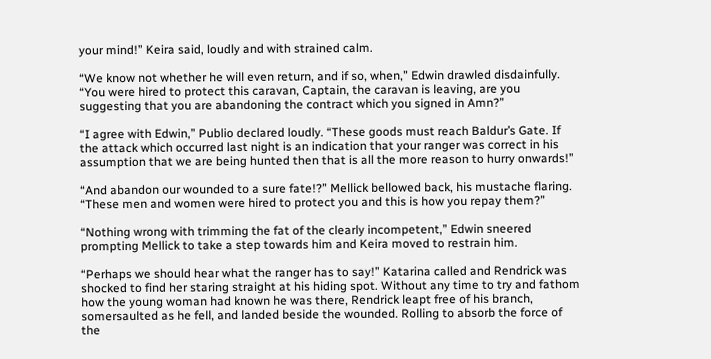your mind!” Keira said, loudly and with strained calm.

“We know not whether he will even return, and if so, when,” Edwin drawled disdainfully. “You were hired to protect this caravan, Captain, the caravan is leaving, are you suggesting that you are abandoning the contract which you signed in Amn?”

“I agree with Edwin,” Publio declared loudly. “These goods must reach Baldur’s Gate. If the attack which occurred last night is an indication that your ranger was correct in his assumption that we are being hunted then that is all the more reason to hurry onwards!”

“And abandon our wounded to a sure fate!?” Mellick bellowed back, his mustache flaring. “These men and women were hired to protect you and this is how you repay them?”

“Nothing wrong with trimming the fat of the clearly incompetent,” Edwin sneered prompting Mellick to take a step towards him and Keira moved to restrain him.

“Perhaps we should hear what the ranger has to say!” Katarina called and Rendrick was shocked to find her staring straight at his hiding spot. Without any time to try and fathom how the young woman had known he was there, Rendrick leapt free of his branch, somersaulted as he fell, and landed beside the wounded. Rolling to absorb the force of the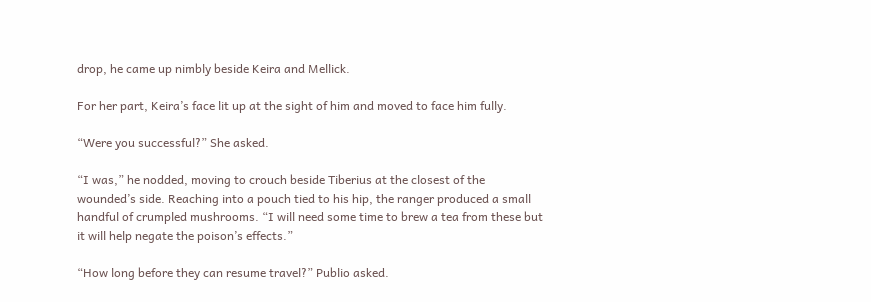drop, he came up nimbly beside Keira and Mellick.

For her part, Keira’s face lit up at the sight of him and moved to face him fully.

“Were you successful?” She asked.

“I was,” he nodded, moving to crouch beside Tiberius at the closest of the wounded’s side. Reaching into a pouch tied to his hip, the ranger produced a small handful of crumpled mushrooms. “I will need some time to brew a tea from these but it will help negate the poison’s effects.”

“How long before they can resume travel?” Publio asked.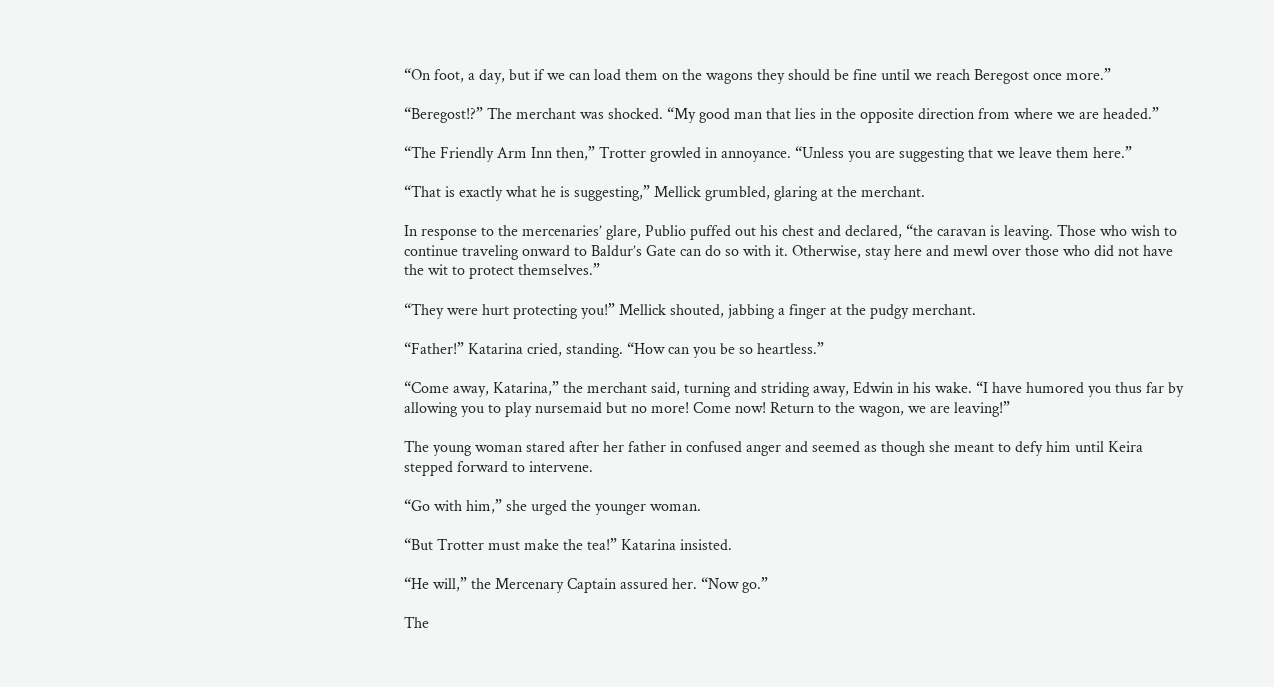“On foot, a day, but if we can load them on the wagons they should be fine until we reach Beregost once more.”

“Beregost!?” The merchant was shocked. “My good man that lies in the opposite direction from where we are headed.”

“The Friendly Arm Inn then,” Trotter growled in annoyance. “Unless you are suggesting that we leave them here.”

“That is exactly what he is suggesting,” Mellick grumbled, glaring at the merchant.

In response to the mercenaries’ glare, Publio puffed out his chest and declared, “the caravan is leaving. Those who wish to continue traveling onward to Baldur’s Gate can do so with it. Otherwise, stay here and mewl over those who did not have the wit to protect themselves.”

“They were hurt protecting you!” Mellick shouted, jabbing a finger at the pudgy merchant.

“Father!” Katarina cried, standing. “How can you be so heartless.”

“Come away, Katarina,” the merchant said, turning and striding away, Edwin in his wake. “I have humored you thus far by allowing you to play nursemaid but no more! Come now! Return to the wagon, we are leaving!”

The young woman stared after her father in confused anger and seemed as though she meant to defy him until Keira stepped forward to intervene.

“Go with him,” she urged the younger woman.

“But Trotter must make the tea!” Katarina insisted.

“He will,” the Mercenary Captain assured her. “Now go.”

The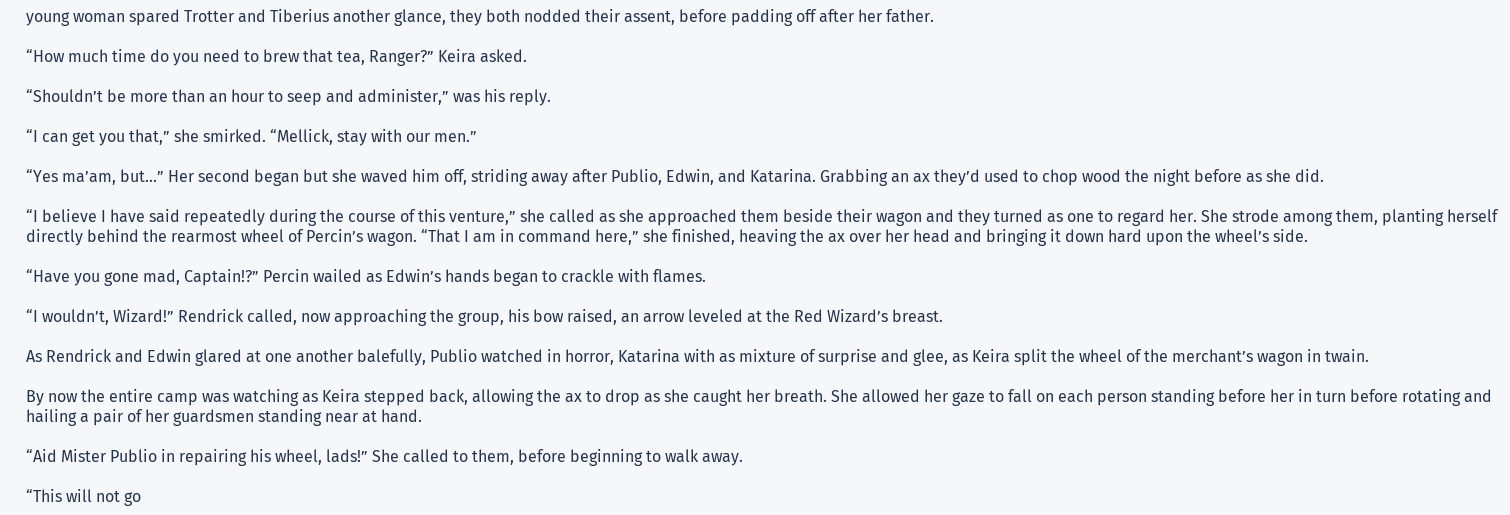young woman spared Trotter and Tiberius another glance, they both nodded their assent, before padding off after her father.

“How much time do you need to brew that tea, Ranger?” Keira asked.

“Shouldn’t be more than an hour to seep and administer,” was his reply.

“I can get you that,” she smirked. “Mellick, stay with our men.”

“Yes ma’am, but…” Her second began but she waved him off, striding away after Publio, Edwin, and Katarina. Grabbing an ax they’d used to chop wood the night before as she did.

“I believe I have said repeatedly during the course of this venture,” she called as she approached them beside their wagon and they turned as one to regard her. She strode among them, planting herself directly behind the rearmost wheel of Percin’s wagon. “That I am in command here,” she finished, heaving the ax over her head and bringing it down hard upon the wheel’s side.

“Have you gone mad, Captain!?” Percin wailed as Edwin’s hands began to crackle with flames.

“I wouldn’t, Wizard!” Rendrick called, now approaching the group, his bow raised, an arrow leveled at the Red Wizard’s breast.

As Rendrick and Edwin glared at one another balefully, Publio watched in horror, Katarina with as mixture of surprise and glee, as Keira split the wheel of the merchant’s wagon in twain.

By now the entire camp was watching as Keira stepped back, allowing the ax to drop as she caught her breath. She allowed her gaze to fall on each person standing before her in turn before rotating and hailing a pair of her guardsmen standing near at hand.

“Aid Mister Publio in repairing his wheel, lads!” She called to them, before beginning to walk away.

“This will not go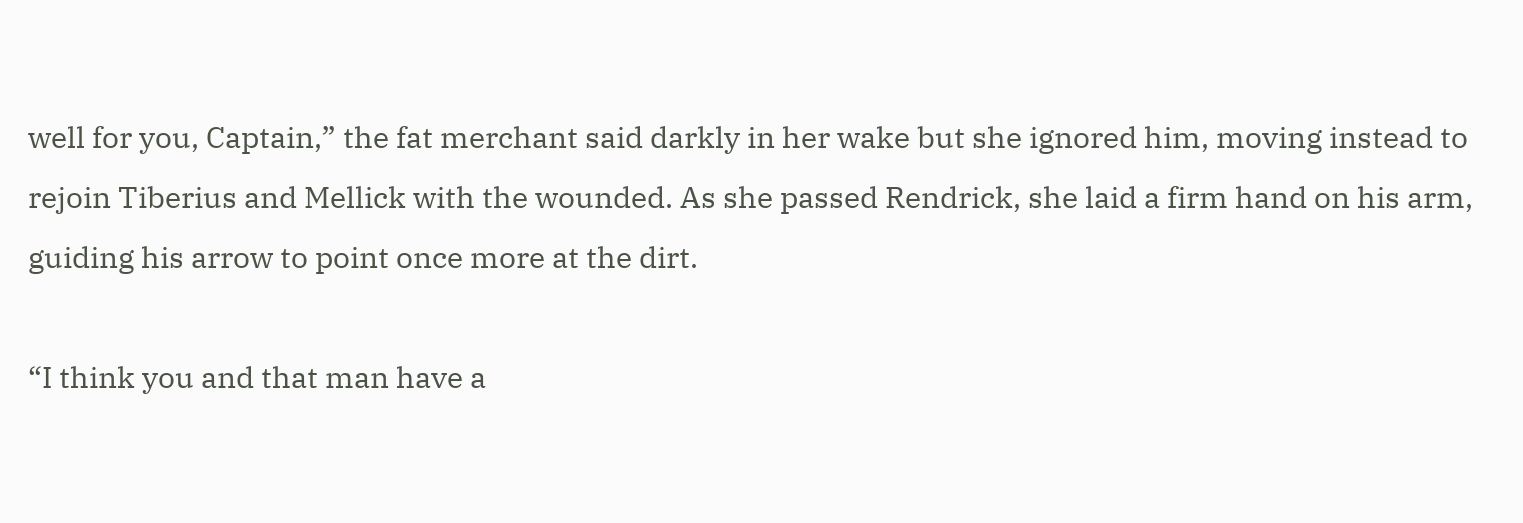well for you, Captain,” the fat merchant said darkly in her wake but she ignored him, moving instead to rejoin Tiberius and Mellick with the wounded. As she passed Rendrick, she laid a firm hand on his arm, guiding his arrow to point once more at the dirt.

“I think you and that man have a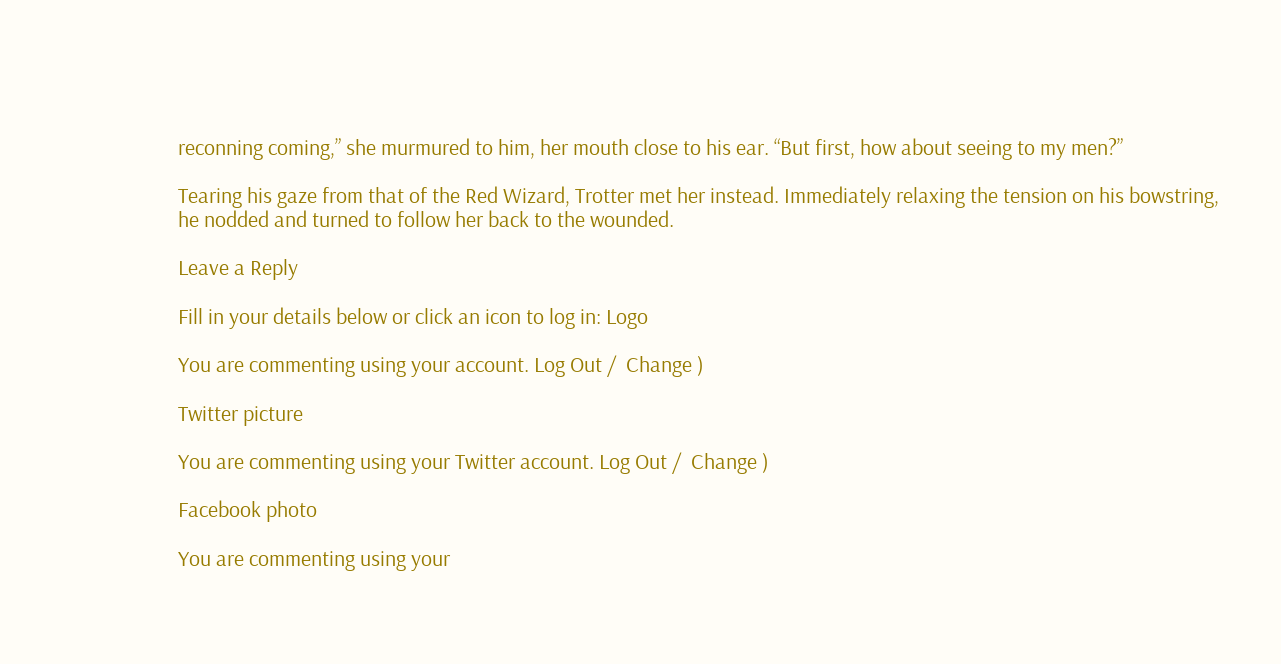reconning coming,” she murmured to him, her mouth close to his ear. “But first, how about seeing to my men?”

Tearing his gaze from that of the Red Wizard, Trotter met her instead. Immediately relaxing the tension on his bowstring, he nodded and turned to follow her back to the wounded.

Leave a Reply

Fill in your details below or click an icon to log in: Logo

You are commenting using your account. Log Out /  Change )

Twitter picture

You are commenting using your Twitter account. Log Out /  Change )

Facebook photo

You are commenting using your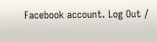Facebook account. Log Out /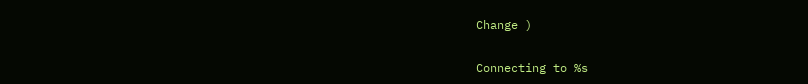Change )

Connecting to %s